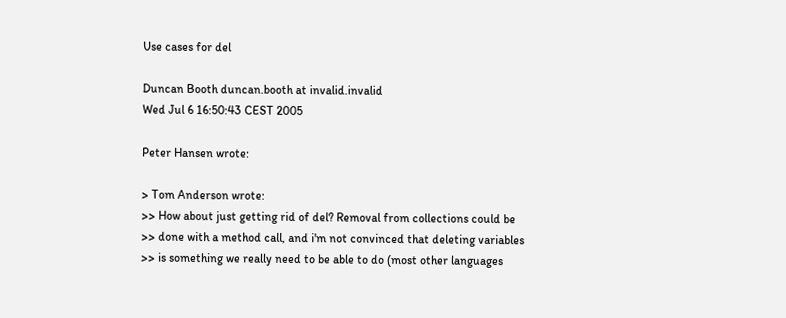Use cases for del

Duncan Booth duncan.booth at invalid.invalid
Wed Jul 6 16:50:43 CEST 2005

Peter Hansen wrote:

> Tom Anderson wrote:
>> How about just getting rid of del? Removal from collections could be
>> done with a method call, and i'm not convinced that deleting variables
>> is something we really need to be able to do (most other languages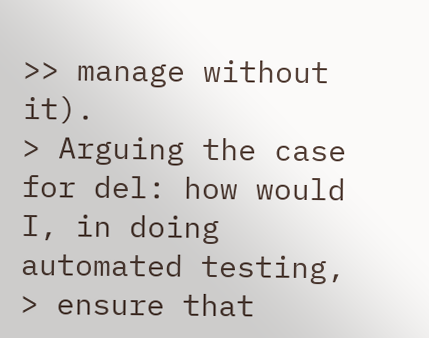>> manage without it).
> Arguing the case for del: how would I, in doing automated testing,
> ensure that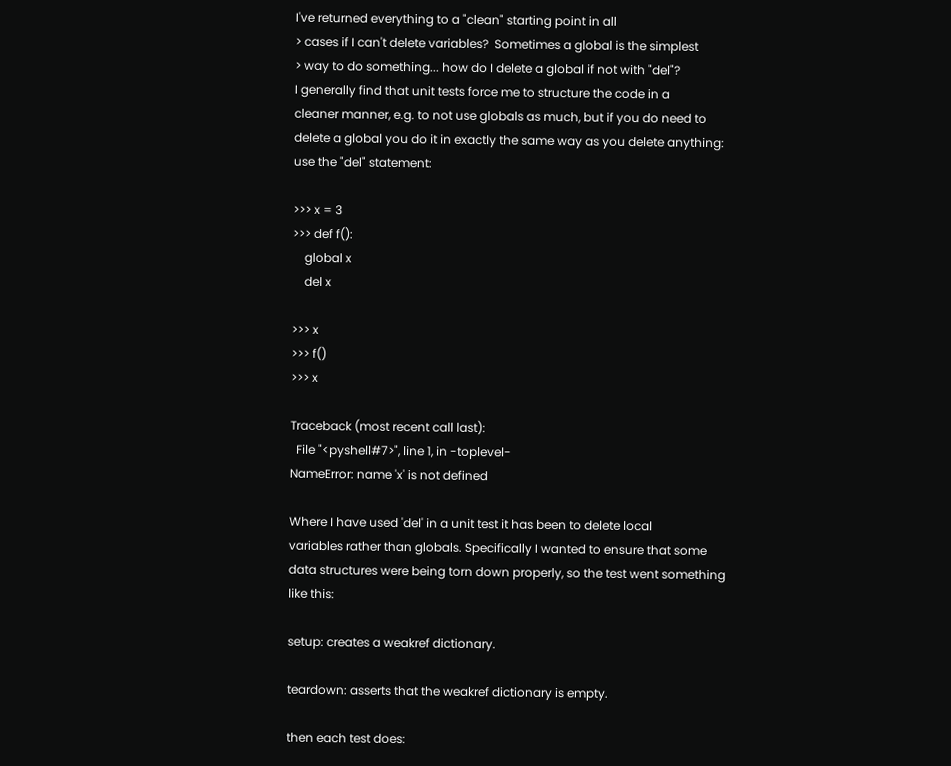I've returned everything to a "clean" starting point in all
> cases if I can't delete variables?  Sometimes a global is the simplest
> way to do something... how do I delete a global if not with "del"?
I generally find that unit tests force me to structure the code in a
cleaner manner, e.g. to not use globals as much, but if you do need to
delete a global you do it in exactly the same way as you delete anything:
use the "del" statement:

>>> x = 3
>>> def f():
    global x
    del x

>>> x
>>> f()
>>> x

Traceback (most recent call last):
  File "<pyshell#7>", line 1, in -toplevel-
NameError: name 'x' is not defined

Where I have used 'del' in a unit test it has been to delete local
variables rather than globals. Specifically I wanted to ensure that some
data structures were being torn down properly, so the test went something
like this:

setup: creates a weakref dictionary.

teardown: asserts that the weakref dictionary is empty.

then each test does: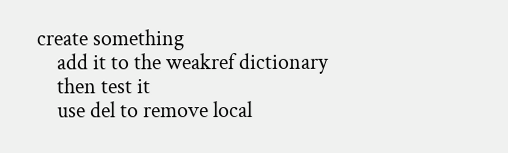create something
    add it to the weakref dictionary
    then test it
    use del to remove local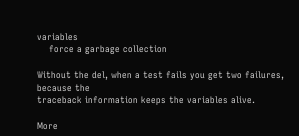variables
    force a garbage collection

Without the del, when a test fails you get two failures, because the
traceback information keeps the variables alive.

More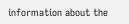information about the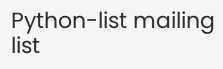Python-list mailing list